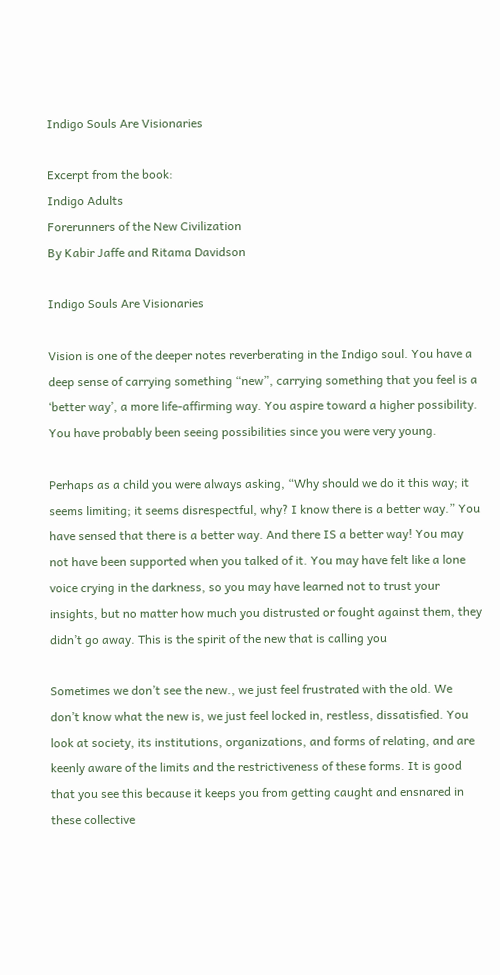Indigo Souls Are Visionaries

Excerpt from the book:
Indigo Adults
Forerunners of the New Civilization
By Kabir Jaffe and Ritama Davidson

Indigo Souls Are Visionaries

Vision is one of the deeper notes reverberating in the Indigo soul. You have a deep sense of carrying something “new”, carrying something that you feel is a ‘better way’, a more life-affirming way. You aspire toward a higher possibility. You have probably been seeing possibilities since you were very young.

Perhaps as a child you were always asking, “Why should we do it this way; it seems limiting; it seems disrespectful, why? I know there is a better way.” You have sensed that there is a better way. And there IS a better way! You may not have been supported when you talked of it. You may have felt like a lone voice crying in the darkness, so you may have learned not to trust your insights, but no matter how much you distrusted or fought against them, they didn’t go away. This is the spirit of the new that is calling you

Sometimes we don’t see the new., we just feel frustrated with the old. We don’t know what the new is, we just feel locked in, restless, dissatisfied. You look at society, its institutions, organizations, and forms of relating, and are keenly aware of the limits and the restrictiveness of these forms. It is good that you see this because it keeps you from getting caught and ensnared in these collective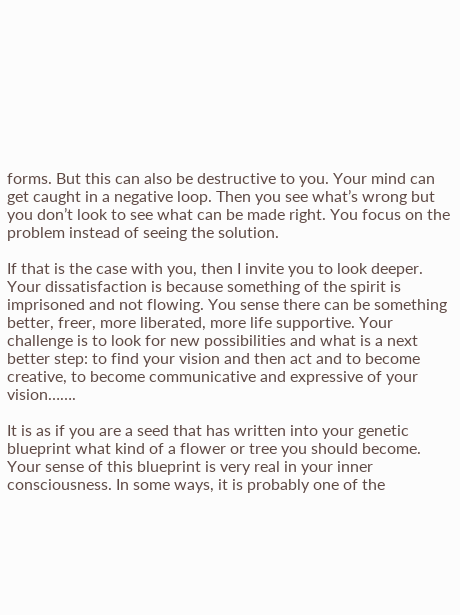forms. But this can also be destructive to you. Your mind can get caught in a negative loop. Then you see what’s wrong but you don’t look to see what can be made right. You focus on the problem instead of seeing the solution.

If that is the case with you, then I invite you to look deeper. Your dissatisfaction is because something of the spirit is imprisoned and not flowing. You sense there can be something better, freer, more liberated, more life supportive. Your challenge is to look for new possibilities and what is a next better step: to find your vision and then act and to become creative, to become communicative and expressive of your vision…….

It is as if you are a seed that has written into your genetic blueprint what kind of a flower or tree you should become. Your sense of this blueprint is very real in your inner consciousness. In some ways, it is probably one of the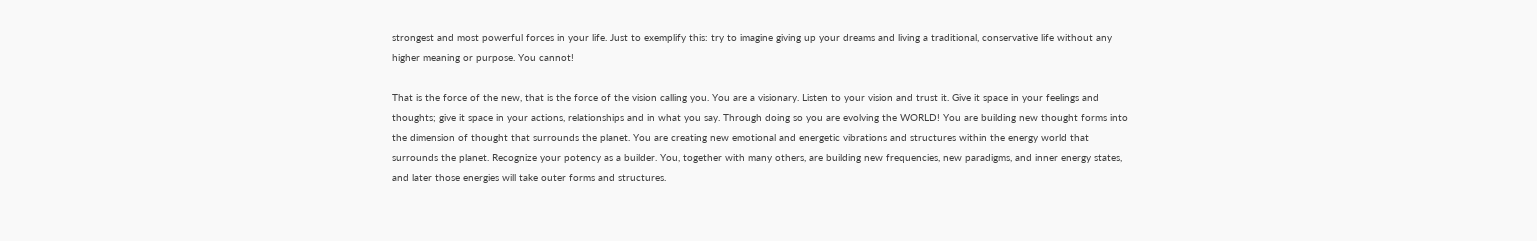strongest and most powerful forces in your life. Just to exemplify this: try to imagine giving up your dreams and living a traditional, conservative life without any higher meaning or purpose. You cannot!

That is the force of the new, that is the force of the vision calling you. You are a visionary. Listen to your vision and trust it. Give it space in your feelings and thoughts; give it space in your actions, relationships and in what you say. Through doing so you are evolving the WORLD! You are building new thought forms into the dimension of thought that surrounds the planet. You are creating new emotional and energetic vibrations and structures within the energy world that surrounds the planet. Recognize your potency as a builder. You, together with many others, are building new frequencies, new paradigms, and inner energy states, and later those energies will take outer forms and structures.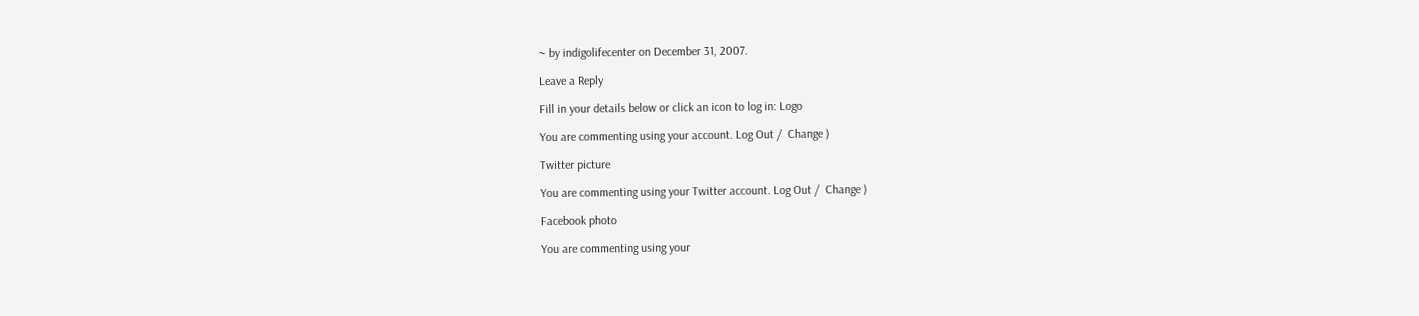~ by indigolifecenter on December 31, 2007.

Leave a Reply

Fill in your details below or click an icon to log in: Logo

You are commenting using your account. Log Out /  Change )

Twitter picture

You are commenting using your Twitter account. Log Out /  Change )

Facebook photo

You are commenting using your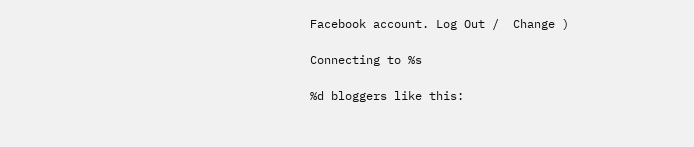Facebook account. Log Out /  Change )

Connecting to %s

%d bloggers like this: